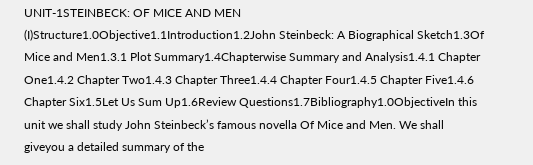UNIT-1STEINBECK: OF MICE AND MEN (I)Structure1.0Objective1.1Introduction1.2John Steinbeck: A Biographical Sketch1.3Of Mice and Men1.3.1 Plot Summary1.4Chapterwise Summary and Analysis1.4.1 Chapter One1.4.2 Chapter Two1.4.3 Chapter Three1.4.4 Chapter Four1.4.5 Chapter Five1.4.6 Chapter Six1.5Let Us Sum Up1.6Review Questions1.7Bibliography1.0ObjectiveIn this unit we shall study John Steinbeck’s famous novella Of Mice and Men. We shall giveyou a detailed summary of the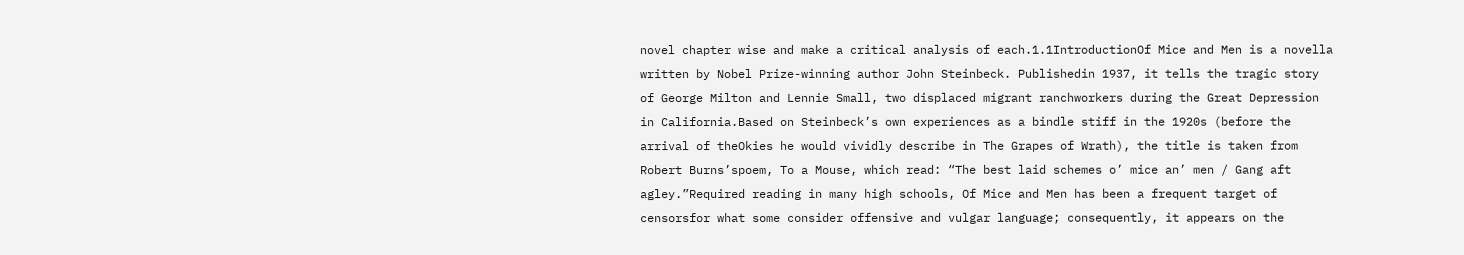novel chapter wise and make a critical analysis of each.1.1IntroductionOf Mice and Men is a novella written by Nobel Prize-winning author John Steinbeck. Publishedin 1937, it tells the tragic story of George Milton and Lennie Small, two displaced migrant ranchworkers during the Great Depression in California.Based on Steinbeck’s own experiences as a bindle stiff in the 1920s (before the arrival of theOkies he would vividly describe in The Grapes of Wrath), the title is taken from Robert Burns’spoem, To a Mouse, which read: “The best laid schemes o’ mice an’ men / Gang aft agley.”Required reading in many high schools, Of Mice and Men has been a frequent target of censorsfor what some consider offensive and vulgar language; consequently, it appears on the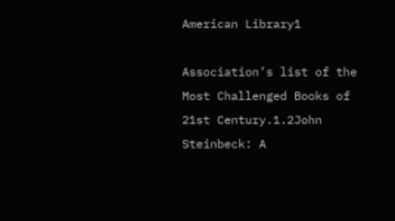American Library1

Association’s list of the Most Challenged Books of 21st Century.1.2John Steinbeck: A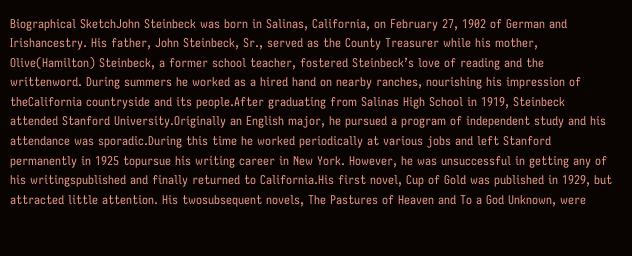Biographical SketchJohn Steinbeck was born in Salinas, California, on February 27, 1902 of German and Irishancestry. His father, John Steinbeck, Sr., served as the County Treasurer while his mother, Olive(Hamilton) Steinbeck, a former school teacher, fostered Steinbeck’s love of reading and the writtenword. During summers he worked as a hired hand on nearby ranches, nourishing his impression of theCalifornia countryside and its people.After graduating from Salinas High School in 1919, Steinbeck attended Stanford University.Originally an English major, he pursued a program of independent study and his attendance was sporadic.During this time he worked periodically at various jobs and left Stanford permanently in 1925 topursue his writing career in New York. However, he was unsuccessful in getting any of his writingspublished and finally returned to California.His first novel, Cup of Gold was published in 1929, but attracted little attention. His twosubsequent novels, The Pastures of Heaven and To a God Unknown, were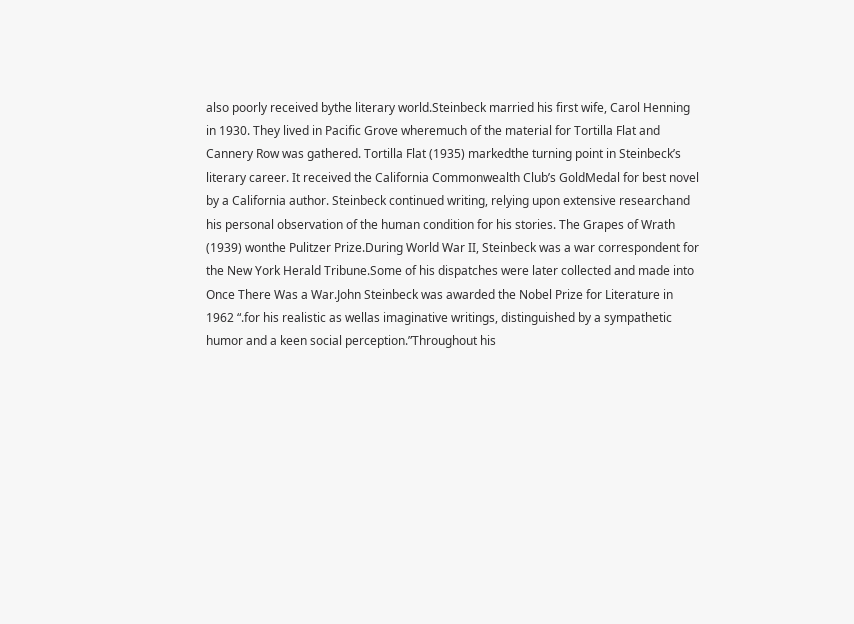also poorly received bythe literary world.Steinbeck married his first wife, Carol Henning in 1930. They lived in Pacific Grove wheremuch of the material for Tortilla Flat and Cannery Row was gathered. Tortilla Flat (1935) markedthe turning point in Steinbeck’s literary career. It received the California Commonwealth Club’s GoldMedal for best novel by a California author. Steinbeck continued writing, relying upon extensive researchand his personal observation of the human condition for his stories. The Grapes of Wrath (1939) wonthe Pulitzer Prize.During World War II, Steinbeck was a war correspondent for the New York Herald Tribune.Some of his dispatches were later collected and made into Once There Was a War.John Steinbeck was awarded the Nobel Prize for Literature in 1962 “.for his realistic as wellas imaginative writings, distinguished by a sympathetic humor and a keen social perception.”Throughout his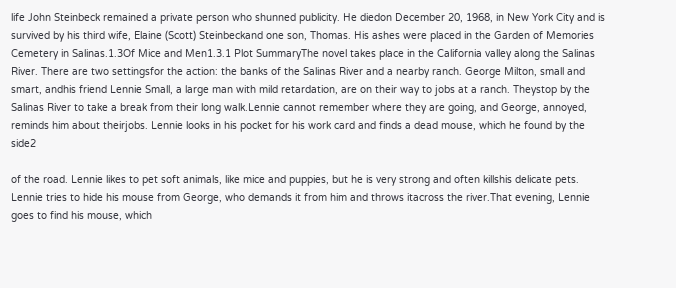life John Steinbeck remained a private person who shunned publicity. He diedon December 20, 1968, in New York City and is survived by his third wife, Elaine (Scott) Steinbeckand one son, Thomas. His ashes were placed in the Garden of Memories Cemetery in Salinas.1.3Of Mice and Men1.3.1 Plot SummaryThe novel takes place in the California valley along the Salinas River. There are two settingsfor the action: the banks of the Salinas River and a nearby ranch. George Milton, small and smart, andhis friend Lennie Small, a large man with mild retardation, are on their way to jobs at a ranch. Theystop by the Salinas River to take a break from their long walk.Lennie cannot remember where they are going, and George, annoyed, reminds him about theirjobs. Lennie looks in his pocket for his work card and finds a dead mouse, which he found by the side2

of the road. Lennie likes to pet soft animals, like mice and puppies, but he is very strong and often killshis delicate pets. Lennie tries to hide his mouse from George, who demands it from him and throws itacross the river.That evening, Lennie goes to find his mouse, which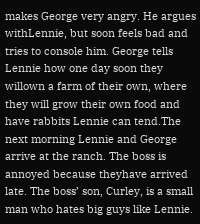makes George very angry. He argues withLennie, but soon feels bad and tries to console him. George tells Lennie how one day soon they willown a farm of their own, where they will grow their own food and have rabbits Lennie can tend.The next morning Lennie and George arrive at the ranch. The boss is annoyed because theyhave arrived late. The boss’ son, Curley, is a small man who hates big guys like Lennie.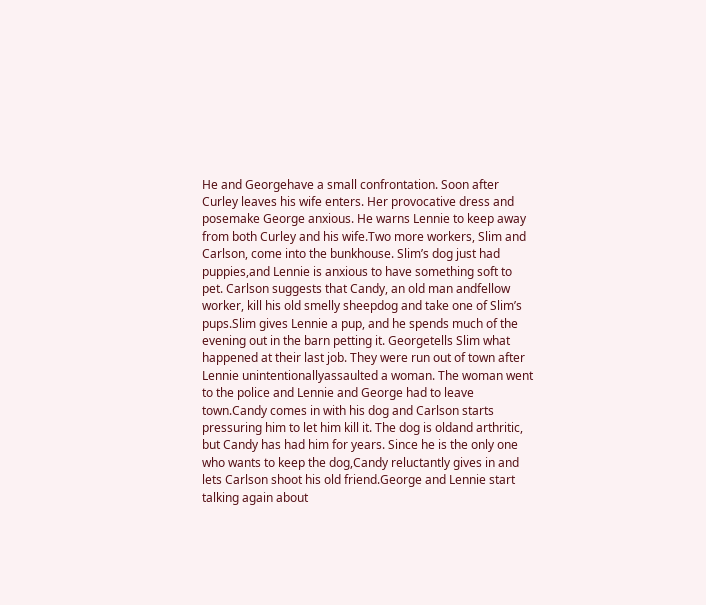He and Georgehave a small confrontation. Soon after Curley leaves his wife enters. Her provocative dress and posemake George anxious. He warns Lennie to keep away from both Curley and his wife.Two more workers, Slim and Carlson, come into the bunkhouse. Slim’s dog just had puppies,and Lennie is anxious to have something soft to pet. Carlson suggests that Candy, an old man andfellow worker, kill his old smelly sheepdog and take one of Slim’s pups.Slim gives Lennie a pup, and he spends much of the evening out in the barn petting it. Georgetells Slim what happened at their last job. They were run out of town after Lennie unintentionallyassaulted a woman. The woman went to the police and Lennie and George had to leave town.Candy comes in with his dog and Carlson starts pressuring him to let him kill it. The dog is oldand arthritic, but Candy has had him for years. Since he is the only one who wants to keep the dog,Candy reluctantly gives in and lets Carlson shoot his old friend.George and Lennie start talking again about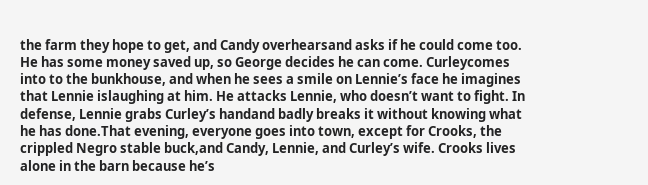the farm they hope to get, and Candy overhearsand asks if he could come too. He has some money saved up, so George decides he can come. Curleycomes into to the bunkhouse, and when he sees a smile on Lennie’s face he imagines that Lennie islaughing at him. He attacks Lennie, who doesn’t want to fight. In defense, Lennie grabs Curley’s handand badly breaks it without knowing what he has done.That evening, everyone goes into town, except for Crooks, the crippled Negro stable buck,and Candy, Lennie, and Curley’s wife. Crooks lives alone in the barn because he’s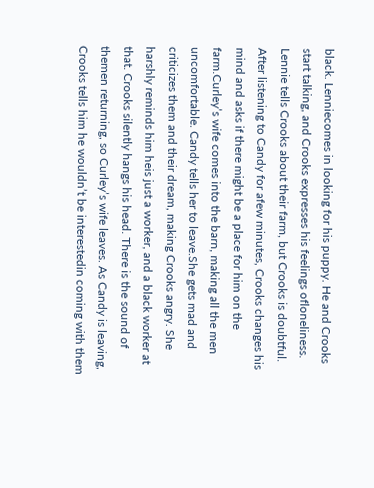black. Lenniecomes in looking for his puppy. He and Crooks start talking, and Crooks expresses his feelings ofloneliness. Lennie tells Crooks about their farm, but Crooks is doubtful. After listening to Candy for afew minutes, Crooks changes his mind and asks if there might be a place for him on the farm.Curley’s wife comes into the barn, making all the men uncomfortable. Candy tells her to leave.She gets mad and criticizes them and their dream, making Crooks angry. She harshly reminds him heis just a worker, and a black worker at that. Crooks silently hangs his head. There is the sound of themen returning, so Curley’s wife leaves. As Candy is leaving, Crooks tells him he wouldn’t be interestedin coming with them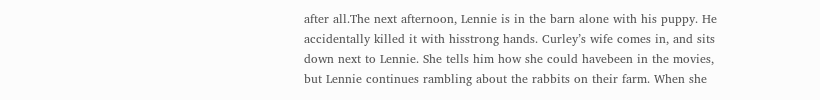after all.The next afternoon, Lennie is in the barn alone with his puppy. He accidentally killed it with hisstrong hands. Curley’s wife comes in, and sits down next to Lennie. She tells him how she could havebeen in the movies, but Lennie continues rambling about the rabbits on their farm. When she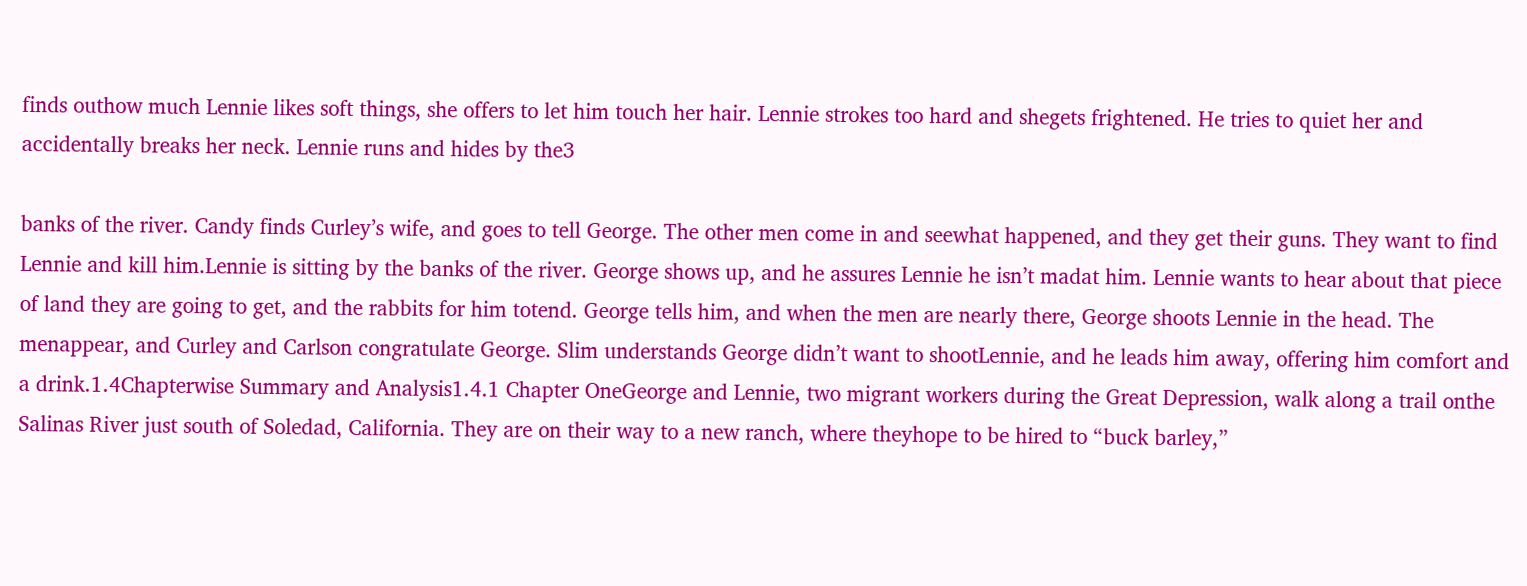finds outhow much Lennie likes soft things, she offers to let him touch her hair. Lennie strokes too hard and shegets frightened. He tries to quiet her and accidentally breaks her neck. Lennie runs and hides by the3

banks of the river. Candy finds Curley’s wife, and goes to tell George. The other men come in and seewhat happened, and they get their guns. They want to find Lennie and kill him.Lennie is sitting by the banks of the river. George shows up, and he assures Lennie he isn’t madat him. Lennie wants to hear about that piece of land they are going to get, and the rabbits for him totend. George tells him, and when the men are nearly there, George shoots Lennie in the head. The menappear, and Curley and Carlson congratulate George. Slim understands George didn’t want to shootLennie, and he leads him away, offering him comfort and a drink.1.4Chapterwise Summary and Analysis1.4.1 Chapter OneGeorge and Lennie, two migrant workers during the Great Depression, walk along a trail onthe Salinas River just south of Soledad, California. They are on their way to a new ranch, where theyhope to be hired to “buck barley,”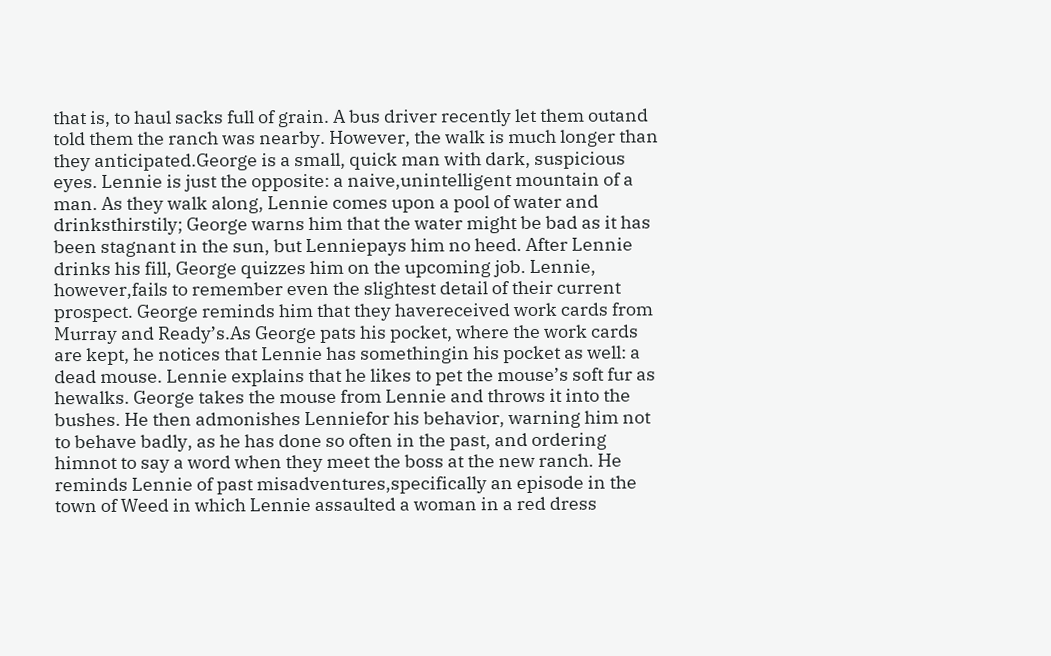that is, to haul sacks full of grain. A bus driver recently let them outand told them the ranch was nearby. However, the walk is much longer than they anticipated.George is a small, quick man with dark, suspicious eyes. Lennie is just the opposite: a naive,unintelligent mountain of a man. As they walk along, Lennie comes upon a pool of water and drinksthirstily; George warns him that the water might be bad as it has been stagnant in the sun, but Lenniepays him no heed. After Lennie drinks his fill, George quizzes him on the upcoming job. Lennie, however,fails to remember even the slightest detail of their current prospect. George reminds him that they havereceived work cards from Murray and Ready’s.As George pats his pocket, where the work cards are kept, he notices that Lennie has somethingin his pocket as well: a dead mouse. Lennie explains that he likes to pet the mouse’s soft fur as hewalks. George takes the mouse from Lennie and throws it into the bushes. He then admonishes Lenniefor his behavior, warning him not to behave badly, as he has done so often in the past, and ordering himnot to say a word when they meet the boss at the new ranch. He reminds Lennie of past misadventures,specifically an episode in the town of Weed in which Lennie assaulted a woman in a red dress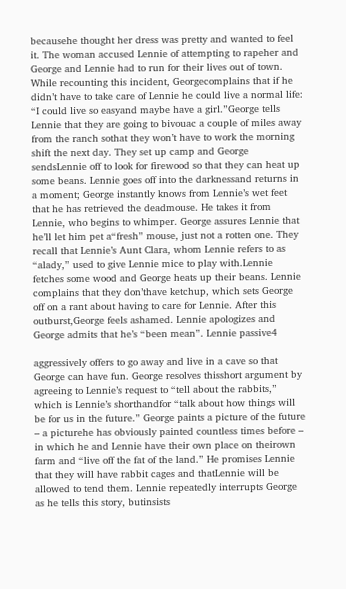becausehe thought her dress was pretty and wanted to feel it. The woman accused Lennie of attempting to rapeher and George and Lennie had to run for their lives out of town. While recounting this incident, Georgecomplains that if he didn’t have to take care of Lennie he could live a normal life: “I could live so easyand maybe have a girl.”George tells Lennie that they are going to bivouac a couple of miles away from the ranch sothat they won’t have to work the morning shift the next day. They set up camp and George sendsLennie off to look for firewood so that they can heat up some beans. Lennie goes off into the darknessand returns in a moment; George instantly knows from Lennie’s wet feet that he has retrieved the deadmouse. He takes it from Lennie, who begins to whimper. George assures Lennie that he’ll let him pet a“fresh” mouse, just not a rotten one. They recall that Lennie’s Aunt Clara, whom Lennie refers to as “alady,” used to give Lennie mice to play with.Lennie fetches some wood and George heats up their beans. Lennie complains that they don’thave ketchup, which sets George off on a rant about having to care for Lennie. After this outburst,George feels ashamed. Lennie apologizes and George admits that he’s “been mean”. Lennie passive4

aggressively offers to go away and live in a cave so that George can have fun. George resolves thisshort argument by agreeing to Lennie’s request to “tell about the rabbits,” which is Lennie’s shorthandfor “talk about how things will be for us in the future.” George paints a picture of the future – a picturehe has obviously painted countless times before – in which he and Lennie have their own place on theirown farm and “live off the fat of the land.” He promises Lennie that they will have rabbit cages and thatLennie will be allowed to tend them. Lennie repeatedly interrupts George as he tells this story, butinsists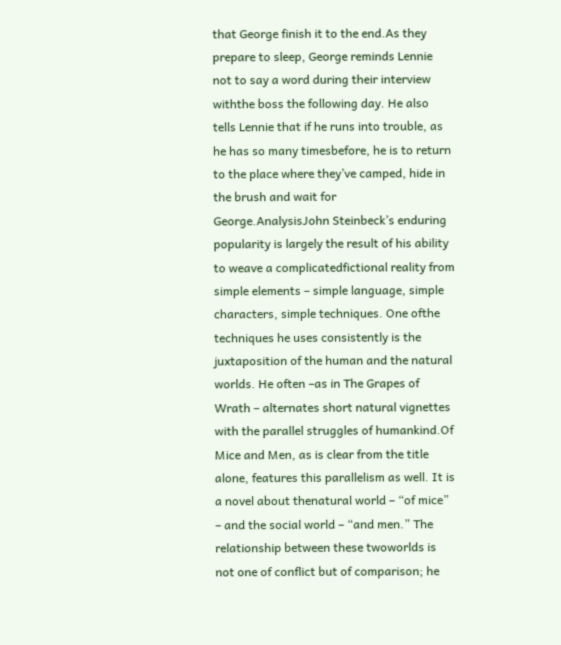that George finish it to the end.As they prepare to sleep, George reminds Lennie not to say a word during their interview withthe boss the following day. He also tells Lennie that if he runs into trouble, as he has so many timesbefore, he is to return to the place where they’ve camped, hide in the brush and wait for George.AnalysisJohn Steinbeck’s enduring popularity is largely the result of his ability to weave a complicatedfictional reality from simple elements – simple language, simple characters, simple techniques. One ofthe techniques he uses consistently is the juxtaposition of the human and the natural worlds. He often –as in The Grapes of Wrath – alternates short natural vignettes with the parallel struggles of humankind.Of Mice and Men, as is clear from the title alone, features this parallelism as well. It is a novel about thenatural world – “of mice” – and the social world – “and men.” The relationship between these twoworlds is not one of conflict but of comparison; he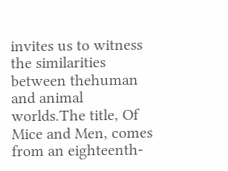invites us to witness the similarities between thehuman and animal worlds.The title, Of Mice and Men, comes from an eighteenth-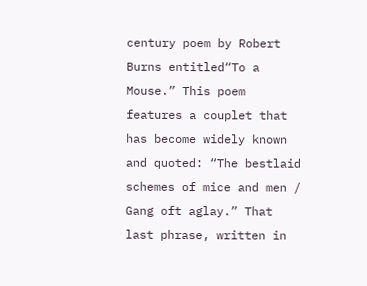century poem by Robert Burns entitled“To a Mouse.” This poem features a couplet that has become widely known and quoted: “The bestlaid schemes of mice and men / Gang oft aglay.” That last phrase, written in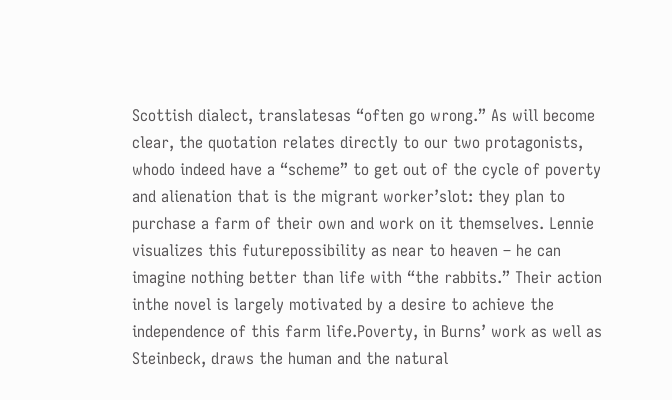Scottish dialect, translatesas “often go wrong.” As will become clear, the quotation relates directly to our two protagonists, whodo indeed have a “scheme” to get out of the cycle of poverty and alienation that is the migrant worker’slot: they plan to purchase a farm of their own and work on it themselves. Lennie visualizes this futurepossibility as near to heaven – he can imagine nothing better than life with “the rabbits.” Their action inthe novel is largely motivated by a desire to achieve the independence of this farm life.Poverty, in Burns’ work as well as Steinbeck, draws the human and the natural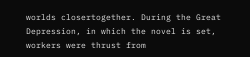worlds closertogether. During the Great Depression, in which the novel is set, workers were thrust from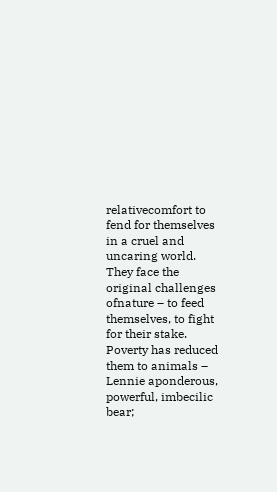relativecomfort to fend for themselves in a cruel and uncaring world. They face the original challenges ofnature – to feed themselves, to fight for their stake. Poverty has reduced them to animals – Lennie aponderous, powerful, imbecilic bear;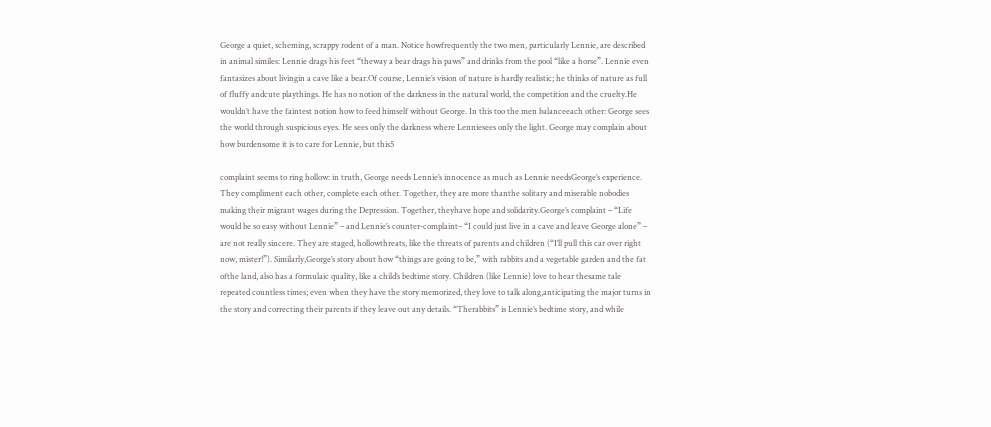George a quiet, scheming, scrappy rodent of a man. Notice howfrequently the two men, particularly Lennie, are described in animal similes: Lennie drags his feet “theway a bear drags his paws” and drinks from the pool “like a horse”. Lennie even fantasizes about livingin a cave like a bear.Of course, Lennie’s vision of nature is hardly realistic; he thinks of nature as full of fluffy andcute playthings. He has no notion of the darkness in the natural world, the competition and the cruelty.He wouldn’t have the faintest notion how to feed himself without George. In this too the men balanceeach other: George sees the world through suspicious eyes. He sees only the darkness where Lenniesees only the light. George may complain about how burdensome it is to care for Lennie, but this5

complaint seems to ring hollow: in truth, George needs Lennie’s innocence as much as Lennie needsGeorge’s experience. They compliment each other, complete each other. Together, they are more thanthe solitary and miserable nobodies making their migrant wages during the Depression. Together, theyhave hope and solidarity.George’s complaint – “Life would be so easy without Lennie” – and Lennie’s counter-complaint– “I could just live in a cave and leave George alone” – are not really sincere. They are staged, hollowthreats, like the threats of parents and children (“I’ll pull this car over right now, mister!”). Similarly,George’s story about how “things are going to be,” with rabbits and a vegetable garden and the fat ofthe land, also has a formulaic quality, like a child’s bedtime story. Children (like Lennie) love to hear thesame tale repeated countless times; even when they have the story memorized, they love to talk along,anticipating the major turns in the story and correcting their parents if they leave out any details. “Therabbits” is Lennie’s bedtime story, and while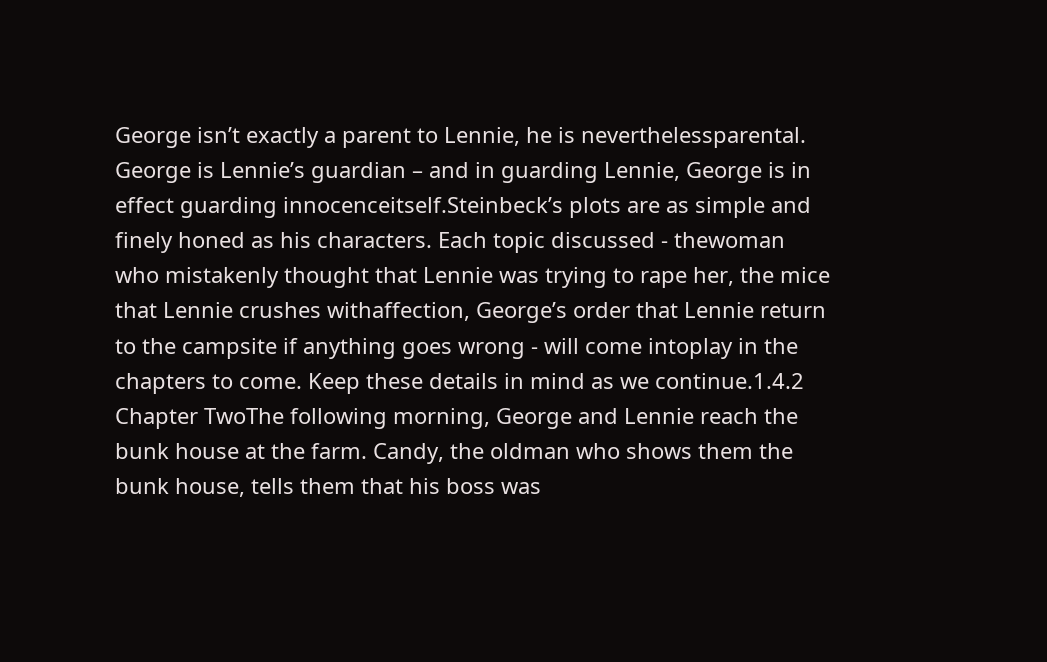George isn’t exactly a parent to Lennie, he is neverthelessparental. George is Lennie’s guardian – and in guarding Lennie, George is in effect guarding innocenceitself.Steinbeck’s plots are as simple and finely honed as his characters. Each topic discussed - thewoman who mistakenly thought that Lennie was trying to rape her, the mice that Lennie crushes withaffection, George’s order that Lennie return to the campsite if anything goes wrong - will come intoplay in the chapters to come. Keep these details in mind as we continue.1.4.2 Chapter TwoThe following morning, George and Lennie reach the bunk house at the farm. Candy, the oldman who shows them the bunk house, tells them that his boss was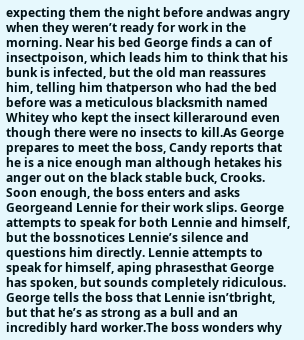expecting them the night before andwas angry when they weren’t ready for work in the morning. Near his bed George finds a can of insectpoison, which leads him to think that his bunk is infected, but the old man reassures him, telling him thatperson who had the bed before was a meticulous blacksmith named Whitey who kept the insect killeraround even though there were no insects to kill.As George prepares to meet the boss, Candy reports that he is a nice enough man although hetakes his anger out on the black stable buck, Crooks. Soon enough, the boss enters and asks Georgeand Lennie for their work slips. George attempts to speak for both Lennie and himself, but the bossnotices Lennie’s silence and questions him directly. Lennie attempts to speak for himself, aping phrasesthat George has spoken, but sounds completely ridiculous. George tells the boss that Lennie isn’tbright, but that he’s as strong as a bull and an incredibly hard worker.The boss wonders why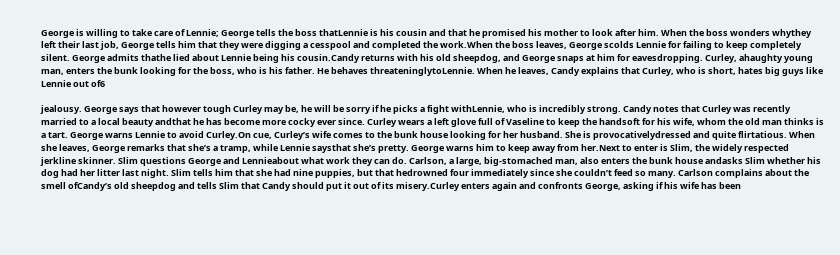George is willing to take care of Lennie; George tells the boss thatLennie is his cousin and that he promised his mother to look after him. When the boss wonders whythey left their last job, George tells him that they were digging a cesspool and completed the work.When the boss leaves, George scolds Lennie for failing to keep completely silent. George admits thathe lied about Lennie being his cousin.Candy returns with his old sheepdog, and George snaps at him for eavesdropping. Curley, ahaughty young man, enters the bunk looking for the boss, who is his father. He behaves threateninglytoLennie. When he leaves, Candy explains that Curley, who is short, hates big guys like Lennie out of6

jealousy. George says that however tough Curley may be, he will be sorry if he picks a fight withLennie, who is incredibly strong. Candy notes that Curley was recently married to a local beauty andthat he has become more cocky ever since. Curley wears a left glove full of Vaseline to keep the handsoft for his wife, whom the old man thinks is a tart. George warns Lennie to avoid Curley.On cue, Curley’s wife comes to the bunk house looking for her husband. She is provocativelydressed and quite flirtatious. When she leaves, George remarks that she’s a tramp, while Lennie saysthat she’s pretty. George warns him to keep away from her.Next to enter is Slim, the widely respected jerkline skinner. Slim questions George and Lennieabout what work they can do. Carlson, a large, big-stomached man, also enters the bunk house andasks Slim whether his dog had her litter last night. Slim tells him that she had nine puppies, but that hedrowned four immediately since she couldn’t feed so many. Carlson complains about the smell ofCandy’s old sheepdog and tells Slim that Candy should put it out of its misery.Curley enters again and confronts George, asking if his wife has been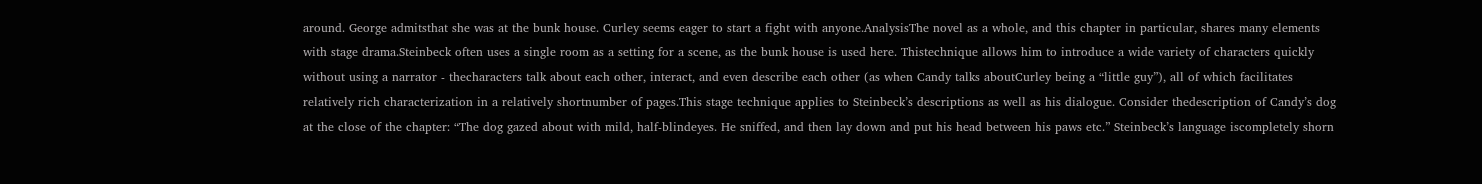around. George admitsthat she was at the bunk house. Curley seems eager to start a fight with anyone.AnalysisThe novel as a whole, and this chapter in particular, shares many elements with stage drama.Steinbeck often uses a single room as a setting for a scene, as the bunk house is used here. Thistechnique allows him to introduce a wide variety of characters quickly without using a narrator - thecharacters talk about each other, interact, and even describe each other (as when Candy talks aboutCurley being a “little guy”), all of which facilitates relatively rich characterization in a relatively shortnumber of pages.This stage technique applies to Steinbeck’s descriptions as well as his dialogue. Consider thedescription of Candy’s dog at the close of the chapter: “The dog gazed about with mild, half-blindeyes. He sniffed, and then lay down and put his head between his paws etc.” Steinbeck’s language iscompletely shorn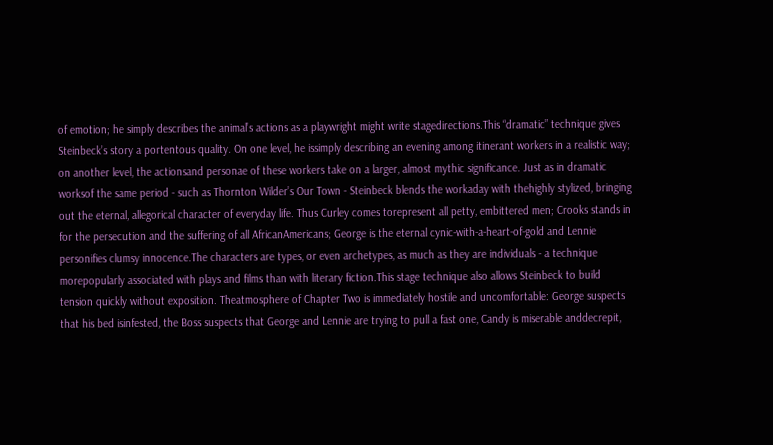of emotion; he simply describes the animal’s actions as a playwright might write stagedirections.This “dramatic” technique gives Steinbeck’s story a portentous quality. On one level, he issimply describing an evening among itinerant workers in a realistic way; on another level, the actionsand personae of these workers take on a larger, almost mythic significance. Just as in dramatic worksof the same period - such as Thornton Wilder’s Our Town - Steinbeck blends the workaday with thehighly stylized, bringing out the eternal, allegorical character of everyday life. Thus Curley comes torepresent all petty, embittered men; Crooks stands in for the persecution and the suffering of all AfricanAmericans; George is the eternal cynic-with-a-heart-of-gold and Lennie personifies clumsy innocence.The characters are types, or even archetypes, as much as they are individuals - a technique morepopularly associated with plays and films than with literary fiction.This stage technique also allows Steinbeck to build tension quickly without exposition. Theatmosphere of Chapter Two is immediately hostile and uncomfortable: George suspects that his bed isinfested, the Boss suspects that George and Lennie are trying to pull a fast one, Candy is miserable anddecrepit,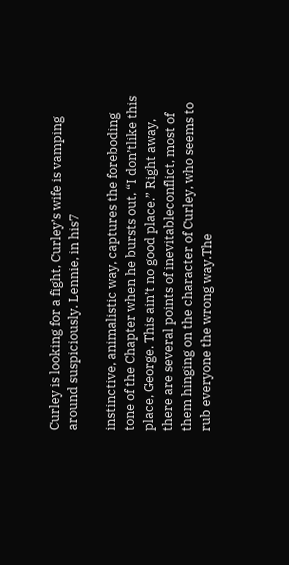Curley is looking for a fight, Curley’s wife is vamping around suspiciously. Lennie, in his7

instinctive, animalistic way, captures the foreboding tone of the Chapter when he bursts out, “I don’tlike this place, George. This ain’t no good place.” Right away, there are several points of inevitableconflict, most of them hinging on the character of Curley, who seems to rub everyone the wrong way.The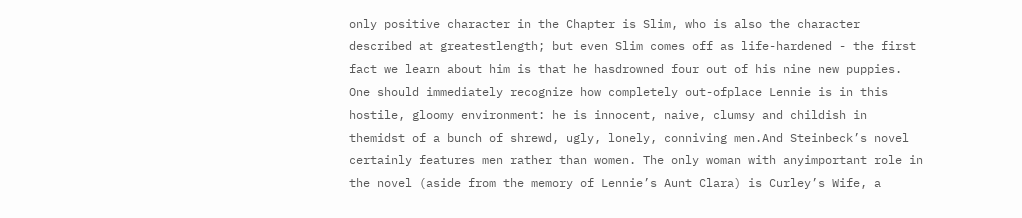only positive character in the Chapter is Slim, who is also the character described at greatestlength; but even Slim comes off as life-hardened - the first fact we learn about him is that he hasdrowned four out of his nine new puppies. One should immediately recognize how completely out-ofplace Lennie is in this hostile, gloomy environment: he is innocent, naive, clumsy and childish in themidst of a bunch of shrewd, ugly, lonely, conniving men.And Steinbeck’s novel certainly features men rather than women. The only woman with anyimportant role in the novel (aside from the memory of Lennie’s Aunt Clara) is Curley’s Wife, a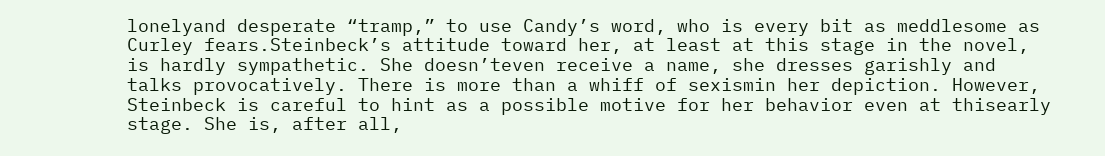lonelyand desperate “tramp,” to use Candy’s word, who is every bit as meddlesome as Curley fears.Steinbeck’s attitude toward her, at least at this stage in the novel, is hardly sympathetic. She doesn’teven receive a name, she dresses garishly and talks provocatively. There is more than a whiff of sexismin her depiction. However, Steinbeck is careful to hint as a possible motive for her behavior even at thisearly stage. She is, after all,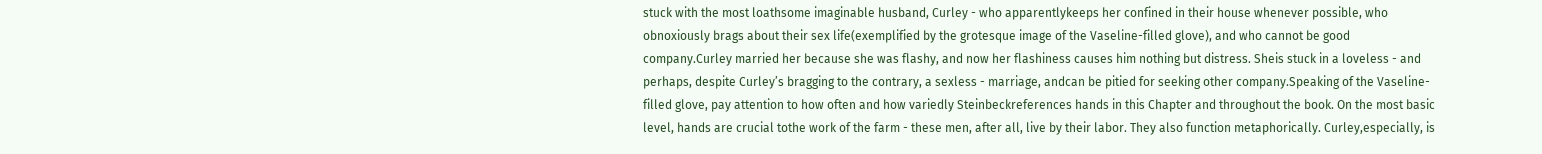stuck with the most loathsome imaginable husband, Curley - who apparentlykeeps her confined in their house whenever possible, who obnoxiously brags about their sex life(exemplified by the grotesque image of the Vaseline-filled glove), and who cannot be good company.Curley married her because she was flashy, and now her flashiness causes him nothing but distress. Sheis stuck in a loveless - and perhaps, despite Curley’s bragging to the contrary, a sexless - marriage, andcan be pitied for seeking other company.Speaking of the Vaseline-filled glove, pay attention to how often and how variedly Steinbeckreferences hands in this Chapter and throughout the book. On the most basic level, hands are crucial tothe work of the farm - these men, after all, live by their labor. They also function metaphorically. Curley,especially, is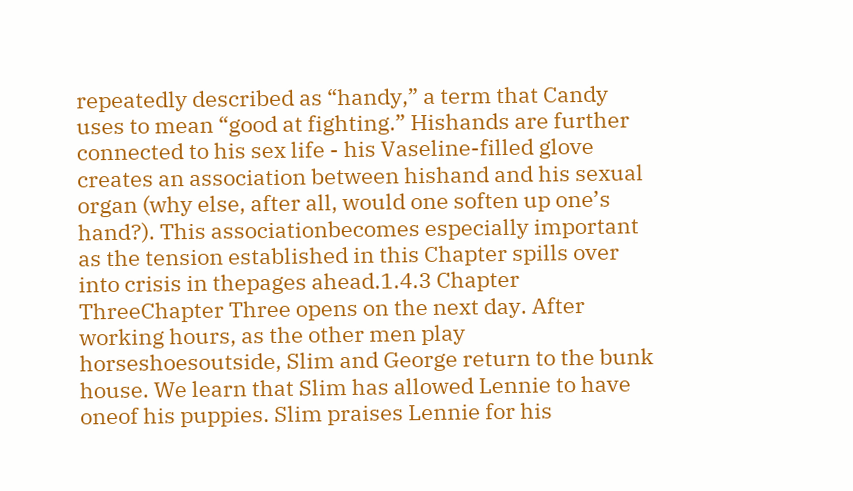repeatedly described as “handy,” a term that Candy uses to mean “good at fighting.” Hishands are further connected to his sex life - his Vaseline-filled glove creates an association between hishand and his sexual organ (why else, after all, would one soften up one’s hand?). This associationbecomes especially important as the tension established in this Chapter spills over into crisis in thepages ahead.1.4.3 Chapter ThreeChapter Three opens on the next day. After working hours, as the other men play horseshoesoutside, Slim and George return to the bunk house. We learn that Slim has allowed Lennie to have oneof his puppies. Slim praises Lennie for his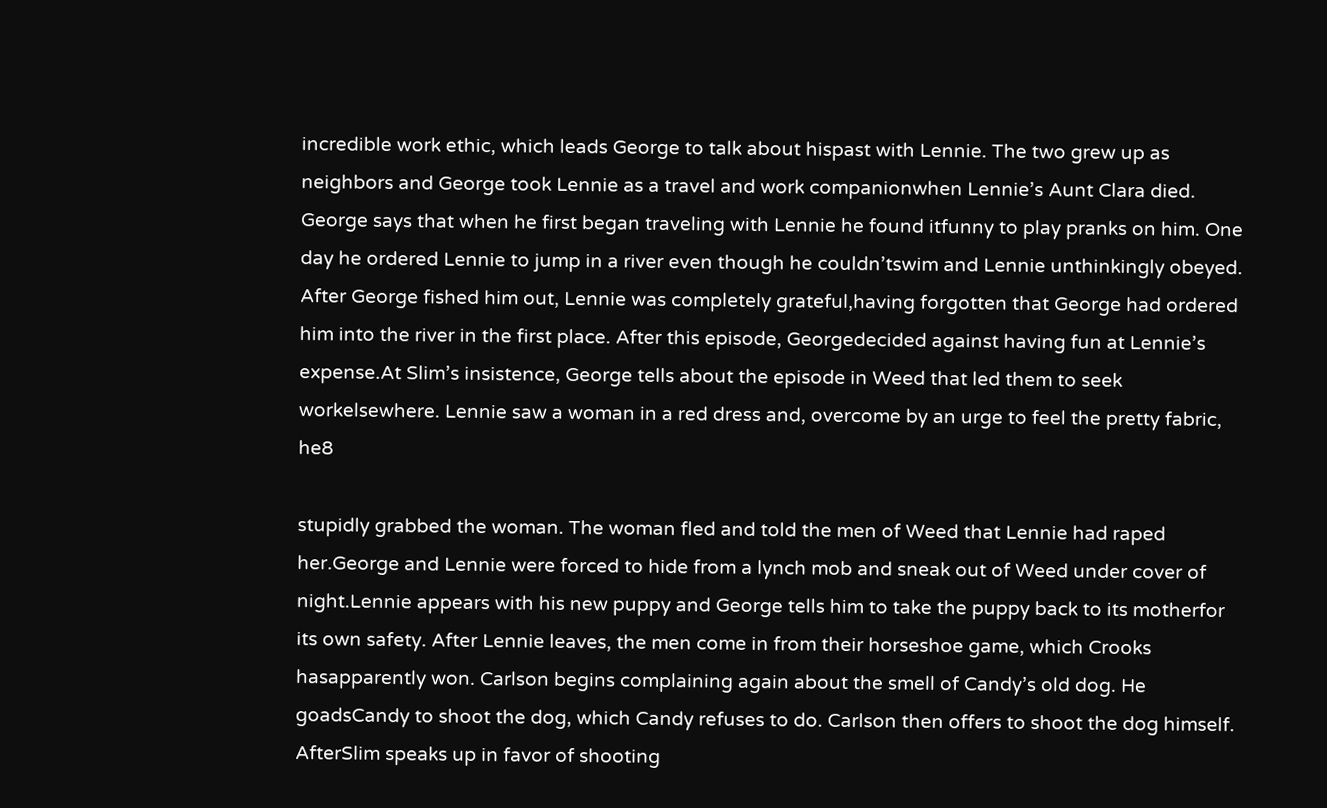incredible work ethic, which leads George to talk about hispast with Lennie. The two grew up as neighbors and George took Lennie as a travel and work companionwhen Lennie’s Aunt Clara died. George says that when he first began traveling with Lennie he found itfunny to play pranks on him. One day he ordered Lennie to jump in a river even though he couldn’tswim and Lennie unthinkingly obeyed. After George fished him out, Lennie was completely grateful,having forgotten that George had ordered him into the river in the first place. After this episode, Georgedecided against having fun at Lennie’s expense.At Slim’s insistence, George tells about the episode in Weed that led them to seek workelsewhere. Lennie saw a woman in a red dress and, overcome by an urge to feel the pretty fabric, he8

stupidly grabbed the woman. The woman fled and told the men of Weed that Lennie had raped her.George and Lennie were forced to hide from a lynch mob and sneak out of Weed under cover of night.Lennie appears with his new puppy and George tells him to take the puppy back to its motherfor its own safety. After Lennie leaves, the men come in from their horseshoe game, which Crooks hasapparently won. Carlson begins complaining again about the smell of Candy’s old dog. He goadsCandy to shoot the dog, which Candy refuses to do. Carlson then offers to shoot the dog himself. AfterSlim speaks up in favor of shooting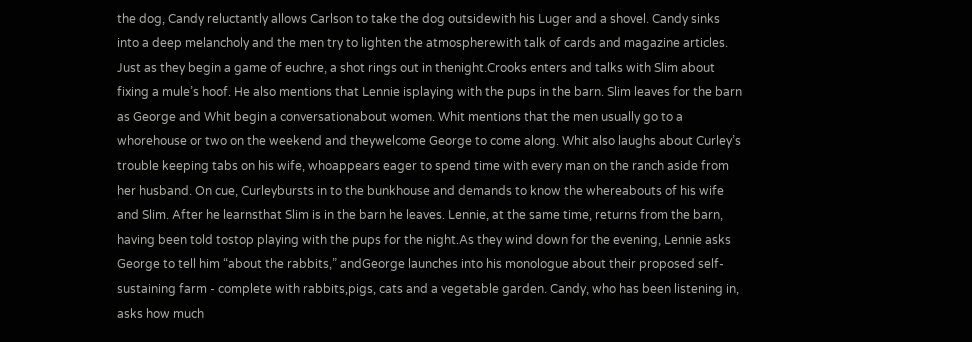the dog, Candy reluctantly allows Carlson to take the dog outsidewith his Luger and a shovel. Candy sinks into a deep melancholy and the men try to lighten the atmospherewith talk of cards and magazine articles. Just as they begin a game of euchre, a shot rings out in thenight.Crooks enters and talks with Slim about fixing a mule’s hoof. He also mentions that Lennie isplaying with the pups in the barn. Slim leaves for the barn as George and Whit begin a conversationabout women. Whit mentions that the men usually go to a whorehouse or two on the weekend and theywelcome George to come along. Whit also laughs about Curley’s trouble keeping tabs on his wife, whoappears eager to spend time with every man on the ranch aside from her husband. On cue, Curleybursts in to the bunkhouse and demands to know the whereabouts of his wife and Slim. After he learnsthat Slim is in the barn he leaves. Lennie, at the same time, returns from the barn, having been told tostop playing with the pups for the night.As they wind down for the evening, Lennie asks George to tell him “about the rabbits,” andGeorge launches into his monologue about their proposed self-sustaining farm - complete with rabbits,pigs, cats and a vegetable garden. Candy, who has been listening in, asks how much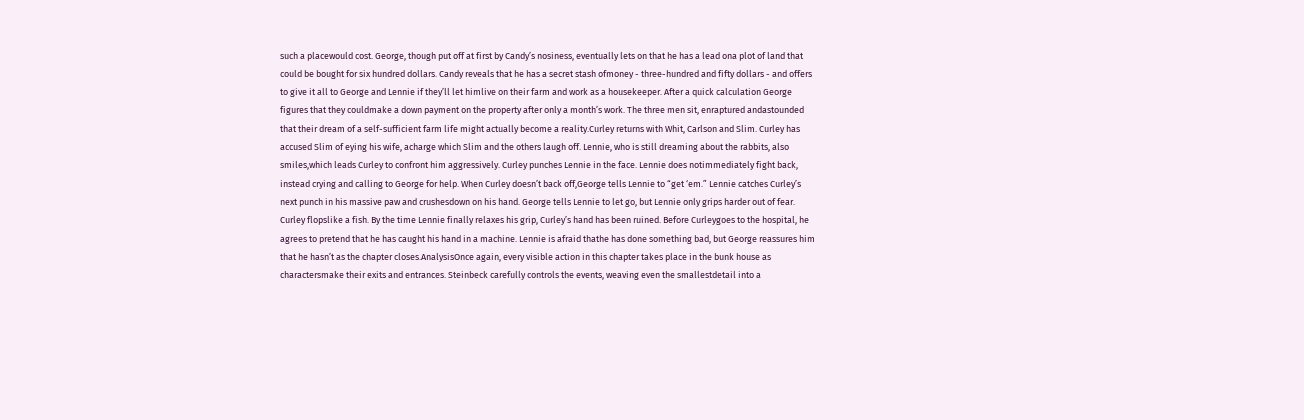such a placewould cost. George, though put off at first by Candy’s nosiness, eventually lets on that he has a lead ona plot of land that could be bought for six hundred dollars. Candy reveals that he has a secret stash ofmoney - three-hundred and fifty dollars - and offers to give it all to George and Lennie if they’ll let himlive on their farm and work as a housekeeper. After a quick calculation George figures that they couldmake a down payment on the property after only a month’s work. The three men sit, enraptured andastounded that their dream of a self-sufficient farm life might actually become a reality.Curley returns with Whit, Carlson and Slim. Curley has accused Slim of eying his wife, acharge which Slim and the others laugh off. Lennie, who is still dreaming about the rabbits, also smiles,which leads Curley to confront him aggressively. Curley punches Lennie in the face. Lennie does notimmediately fight back, instead crying and calling to George for help. When Curley doesn’t back off,George tells Lennie to “get ‘em.” Lennie catches Curley’s next punch in his massive paw and crushesdown on his hand. George tells Lennie to let go, but Lennie only grips harder out of fear. Curley flopslike a fish. By the time Lennie finally relaxes his grip, Curley’s hand has been ruined. Before Curleygoes to the hospital, he agrees to pretend that he has caught his hand in a machine. Lennie is afraid thathe has done something bad, but George reassures him that he hasn’t as the chapter closes.AnalysisOnce again, every visible action in this chapter takes place in the bunk house as charactersmake their exits and entrances. Steinbeck carefully controls the events, weaving even the smallestdetail into a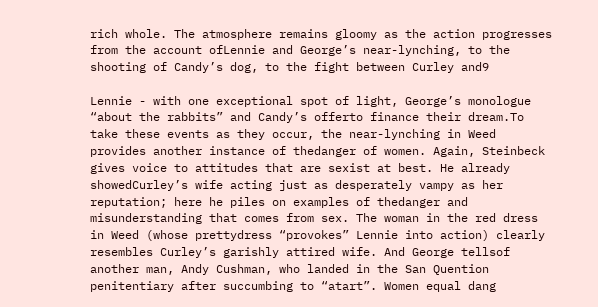rich whole. The atmosphere remains gloomy as the action progresses from the account ofLennie and George’s near-lynching, to the shooting of Candy’s dog, to the fight between Curley and9

Lennie - with one exceptional spot of light, George’s monologue “about the rabbits” and Candy’s offerto finance their dream.To take these events as they occur, the near-lynching in Weed provides another instance of thedanger of women. Again, Steinbeck gives voice to attitudes that are sexist at best. He already showedCurley’s wife acting just as desperately vampy as her reputation; here he piles on examples of thedanger and misunderstanding that comes from sex. The woman in the red dress in Weed (whose prettydress “provokes” Lennie into action) clearly resembles Curley’s garishly attired wife. And George tellsof another man, Andy Cushman, who landed in the San Quention penitentiary after succumbing to “atart”. Women equal dang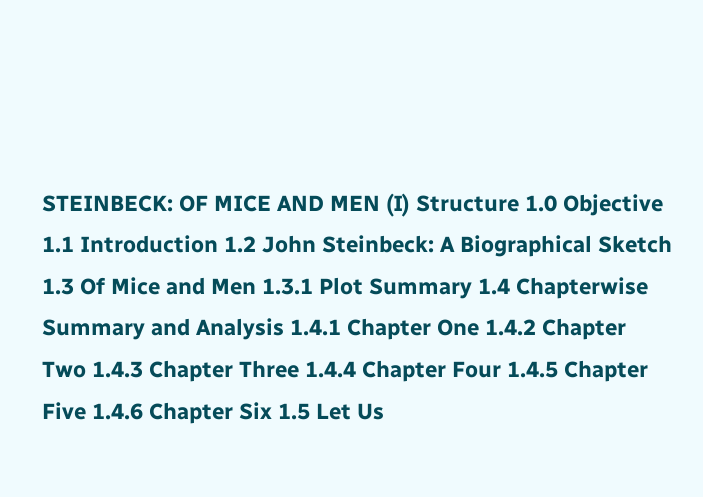STEINBECK: OF MICE AND MEN (I) Structure 1.0 Objective 1.1 Introduction 1.2 John Steinbeck: A Biographical Sketch 1.3 Of Mice and Men 1.3.1 Plot Summary 1.4 Chapterwise Summary and Analysis 1.4.1 Chapter One 1.4.2 Chapter Two 1.4.3 Chapter Three 1.4.4 Chapter Four 1.4.5 Chapter Five 1.4.6 Chapter Six 1.5 Let Us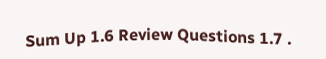Sum Up 1.6 Review Questions 1.7 .